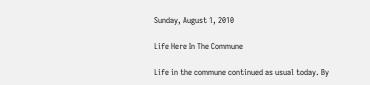Sunday, August 1, 2010

Life Here In The Commune

Life in the commune continued as usual today. By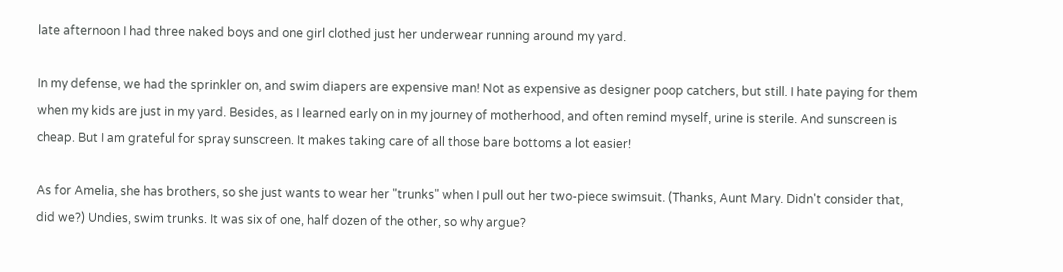late afternoon I had three naked boys and one girl clothed just her underwear running around my yard.

In my defense, we had the sprinkler on, and swim diapers are expensive man! Not as expensive as designer poop catchers, but still. I hate paying for them when my kids are just in my yard. Besides, as I learned early on in my journey of motherhood, and often remind myself, urine is sterile. And sunscreen is cheap. But I am grateful for spray sunscreen. It makes taking care of all those bare bottoms a lot easier!

As for Amelia, she has brothers, so she just wants to wear her "trunks" when I pull out her two-piece swimsuit. (Thanks, Aunt Mary. Didn't consider that, did we?) Undies, swim trunks. It was six of one, half dozen of the other, so why argue?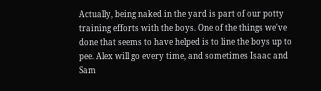Actually, being naked in the yard is part of our potty training efforts with the boys. One of the things we've done that seems to have helped is to line the boys up to pee. Alex will go every time, and sometimes Isaac and Sam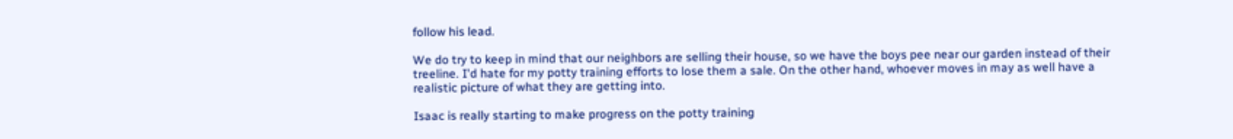follow his lead.

We do try to keep in mind that our neighbors are selling their house, so we have the boys pee near our garden instead of their treeline. I'd hate for my potty training efforts to lose them a sale. On the other hand, whoever moves in may as well have a realistic picture of what they are getting into.

Isaac is really starting to make progress on the potty training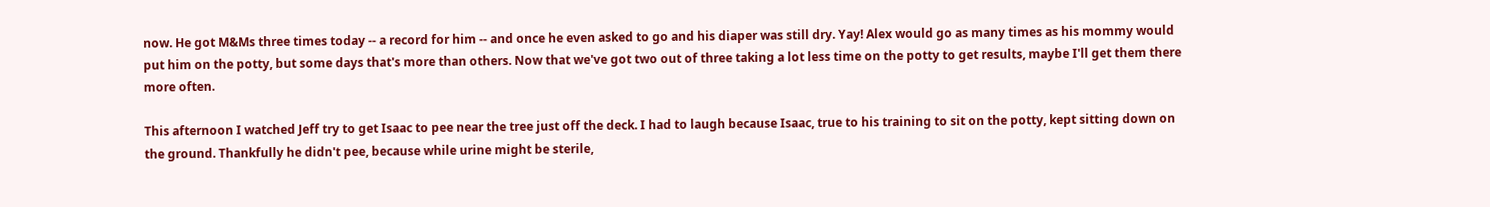now. He got M&Ms three times today -- a record for him -- and once he even asked to go and his diaper was still dry. Yay! Alex would go as many times as his mommy would put him on the potty, but some days that's more than others. Now that we've got two out of three taking a lot less time on the potty to get results, maybe I'll get them there more often.

This afternoon I watched Jeff try to get Isaac to pee near the tree just off the deck. I had to laugh because Isaac, true to his training to sit on the potty, kept sitting down on the ground. Thankfully he didn't pee, because while urine might be sterile,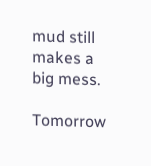mud still makes a big mess.

Tomorrow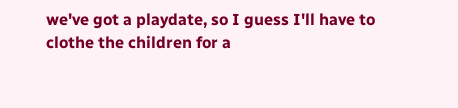we've got a playdate, so I guess I'll have to clothe the children for a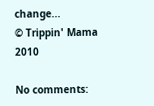change...
© Trippin' Mama 2010

No comments: